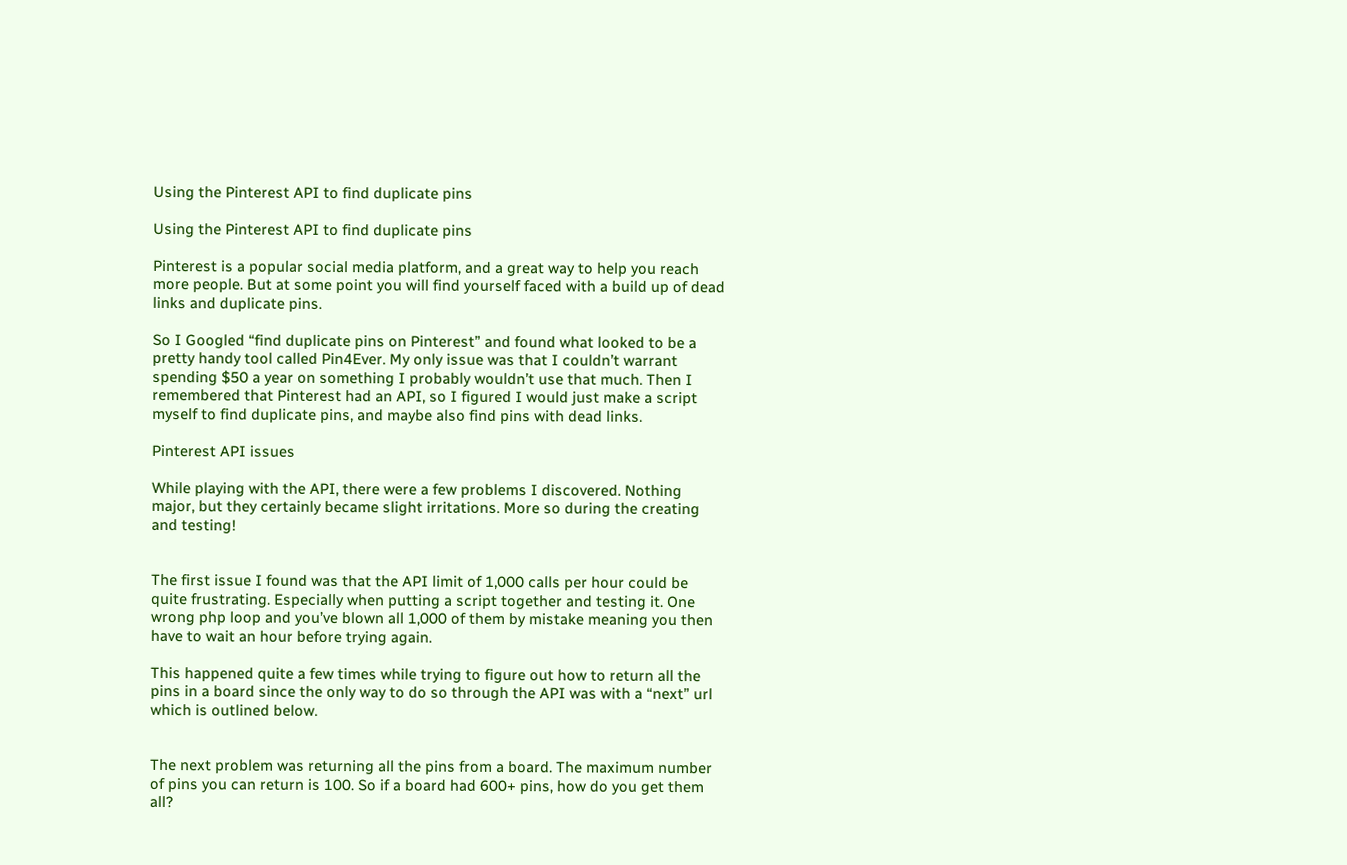Using the Pinterest API to find duplicate pins

Using the Pinterest API to find duplicate pins

Pinterest is a popular social media platform, and a great way to help you reach more people. But at some point you will find yourself faced with a build up of dead links and duplicate pins.

So I Googled “find duplicate pins on Pinterest” and found what looked to be a pretty handy tool called Pin4Ever. My only issue was that I couldn’t warrant spending $50 a year on something I probably wouldn’t use that much. Then I remembered that Pinterest had an API, so I figured I would just make a script myself to find duplicate pins, and maybe also find pins with dead links.

Pinterest API issues

While playing with the API, there were a few problems I discovered. Nothing major, but they certainly became slight irritations. More so during the creating and testing!


The first issue I found was that the API limit of 1,000 calls per hour could be quite frustrating. Especially when putting a script together and testing it. One wrong php loop and you’ve blown all 1,000 of them by mistake meaning you then have to wait an hour before trying again.

This happened quite a few times while trying to figure out how to return all the pins in a board since the only way to do so through the API was with a “next” url which is outlined below.


The next problem was returning all the pins from a board. The maximum number of pins you can return is 100. So if a board had 600+ pins, how do you get them all?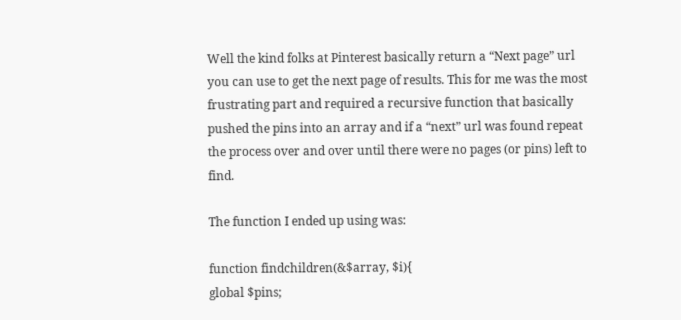Well the kind folks at Pinterest basically return a “Next page” url you can use to get the next page of results. This for me was the most frustrating part and required a recursive function that basically pushed the pins into an array and if a “next” url was found repeat the process over and over until there were no pages (or pins) left to find.

The function I ended up using was:

function findchildren(&$array, $i){
global $pins;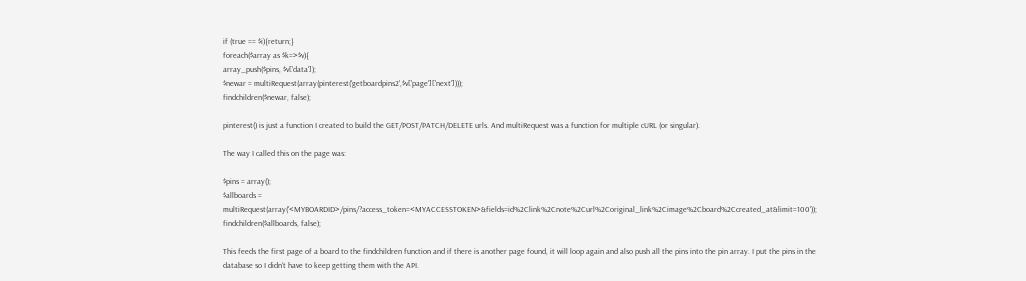if (true == $i){return;}
foreach($array as $k=>$v){
array_push($pins, $v['data']);
$newar = multiRequest(array(pinterest('getboardpins2',$v['page']['next'])));
findchildren($newar, false);

pinterest() is just a function I created to build the GET/POST/PATCH/DELETE urls. And multiRequest was a function for multiple cURL (or singular).

The way I called this on the page was:

$pins = array();
$allboards = multiRequest(array('<MYBOARDID>/pins/?access_token=<MYACCESSTOKEN>&fields=id%2Clink%2Cnote%2Curl%2Coriginal_link%2Cimage%2Cboard%2Ccreated_at&limit=100'));
findchildren($allboards, false);

This feeds the first page of a board to the findchildren function and if there is another page found, it will loop again and also push all the pins into the pin array. I put the pins in the database so I didn’t have to keep getting them with the API.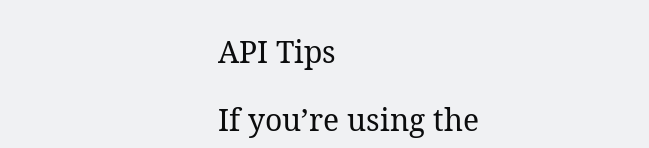API Tips

If you’re using the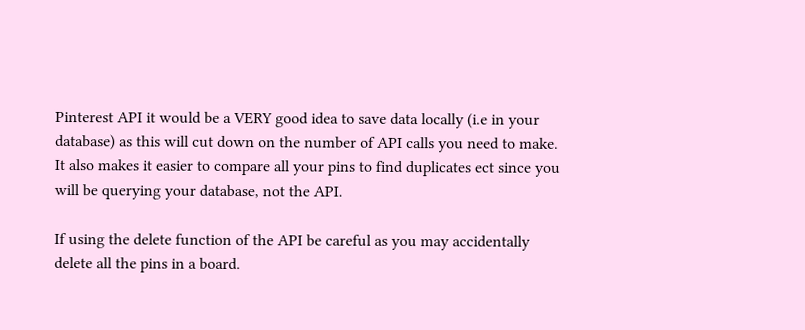Pinterest API it would be a VERY good idea to save data locally (i.e in your database) as this will cut down on the number of API calls you need to make. It also makes it easier to compare all your pins to find duplicates ect since you will be querying your database, not the API.

If using the delete function of the API be careful as you may accidentally delete all the pins in a board.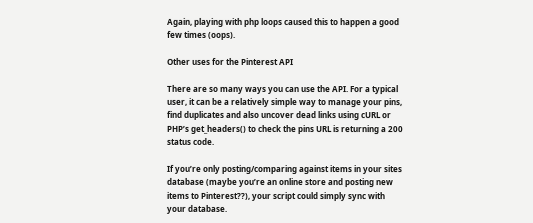Again, playing with php loops caused this to happen a good few times (oops).

Other uses for the Pinterest API

There are so many ways you can use the API. For a typical user, it can be a relatively simple way to manage your pins, find duplicates and also uncover dead links using cURL or PHP’s get_headers() to check the pins URL is returning a 200 status code.

If you’re only posting/comparing against items in your sites database (maybe you’re an online store and posting new items to Pinterest??), your script could simply sync with your database.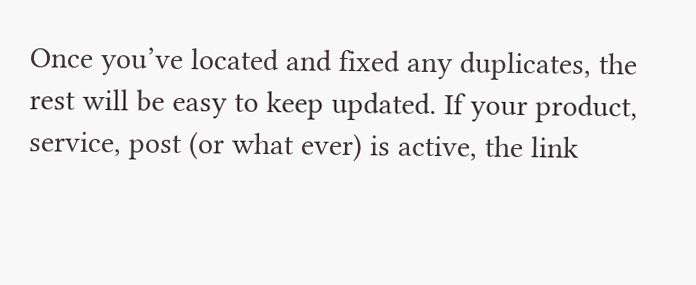Once you’ve located and fixed any duplicates, the rest will be easy to keep updated. If your product, service, post (or what ever) is active, the link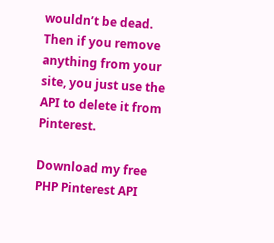wouldn’t be dead. Then if you remove anything from your site, you just use the API to delete it from Pinterest.

Download my free PHP Pinterest API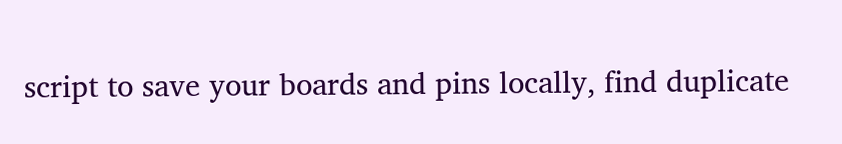script to save your boards and pins locally, find duplicate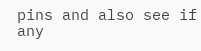pins and also see if any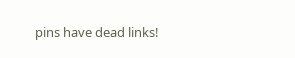pins have dead links!